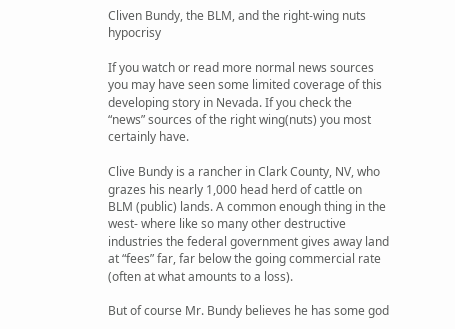Cliven Bundy, the BLM, and the right-wing nuts hypocrisy

If you watch or read more normal news sources you may have seen some limited coverage of this developing story in Nevada. If you check the “news” sources of the right wing(nuts) you most certainly have.

Clive Bundy is a rancher in Clark County, NV, who grazes his nearly 1,000 head herd of cattle on BLM (public) lands. A common enough thing in the west- where like so many other destructive industries the federal government gives away land at “fees” far, far below the going commercial rate (often at what amounts to a loss).

But of course Mr. Bundy believes he has some god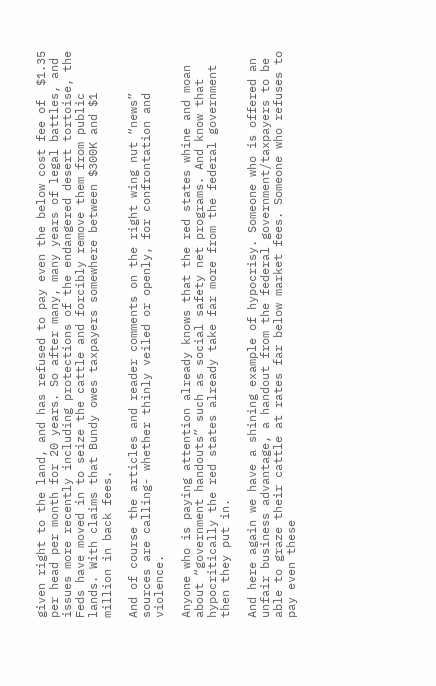given right to the land, and has refused to pay even the below cost fee of  $1.35 per head per month for 20 years. So after many, many years of legal battles, and issues more recently including protections of the endangered desert tortoise, the Feds have moved in to seize the cattle and forcibly remove them from public lands. With claims that Bundy owes taxpayers somewhere between $300K and $1 million in back fees.

And of course the articles and reader comments on the right wing nut “news” sources are calling- whether thinly veiled or openly, for confrontation and violence.

Anyone who is paying attention already knows that the red states whine and moan about “government handouts” such as social safety net programs. And know that hypocritically the red states already take far more from the federal government then they put in.

And here again we have a shining example of hypocrisy. Someone who is offered an unfair business advantage, a handout from the federal government/taxpayers to be able to graze their cattle at rates far below market fees. Someone who refuses to pay even these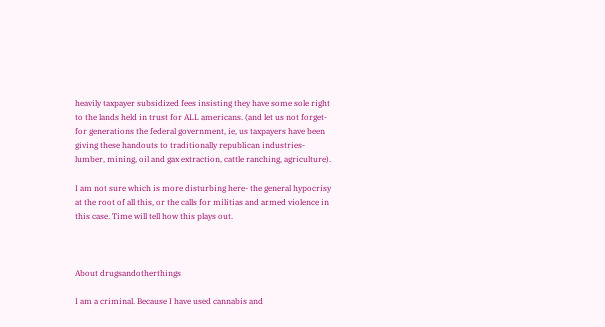heavily taxpayer subsidized fees insisting they have some sole right to the lands held in trust for ALL americans. (and let us not forget- for generations the federal government, ie, us taxpayers have been giving these handouts to traditionally republican industries- lumber, mining, oil and gax extraction, cattle ranching, agriculture).

I am not sure which is more disturbing here- the general hypocrisy at the root of all this, or the calls for militias and armed violence in this case. Time will tell how this plays out.



About drugsandotherthings

I am a criminal. Because I have used cannabis and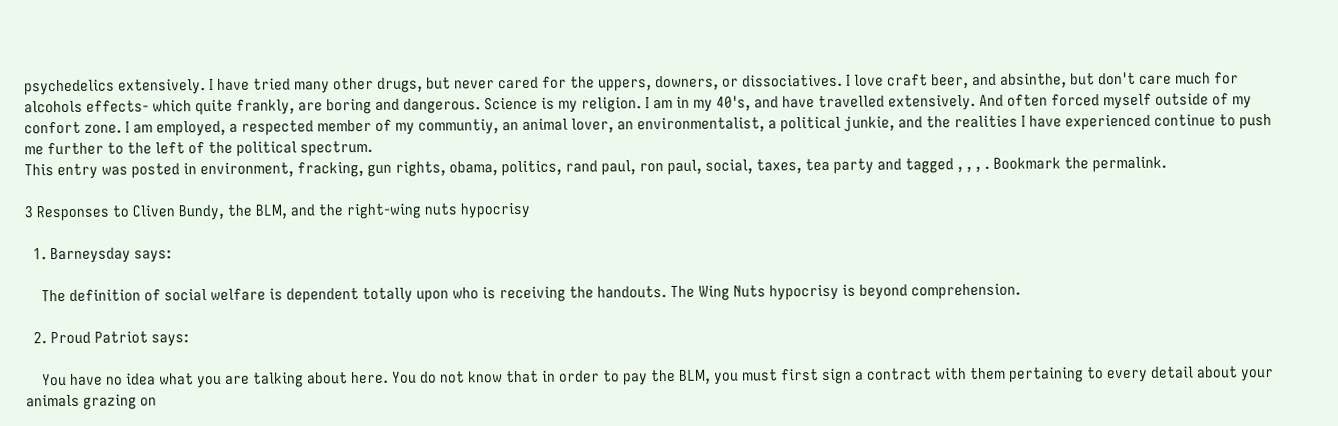psychedelics extensively. I have tried many other drugs, but never cared for the uppers, downers, or dissociatives. I love craft beer, and absinthe, but don't care much for alcohols effects- which quite frankly, are boring and dangerous. Science is my religion. I am in my 40's, and have travelled extensively. And often forced myself outside of my confort zone. I am employed, a respected member of my communtiy, an animal lover, an environmentalist, a political junkie, and the realities I have experienced continue to push me further to the left of the political spectrum.
This entry was posted in environment, fracking, gun rights, obama, politics, rand paul, ron paul, social, taxes, tea party and tagged , , , . Bookmark the permalink.

3 Responses to Cliven Bundy, the BLM, and the right-wing nuts hypocrisy

  1. Barneysday says:

    The definition of social welfare is dependent totally upon who is receiving the handouts. The Wing Nuts hypocrisy is beyond comprehension.

  2. Proud Patriot says:

    You have no idea what you are talking about here. You do not know that in order to pay the BLM, you must first sign a contract with them pertaining to every detail about your animals grazing on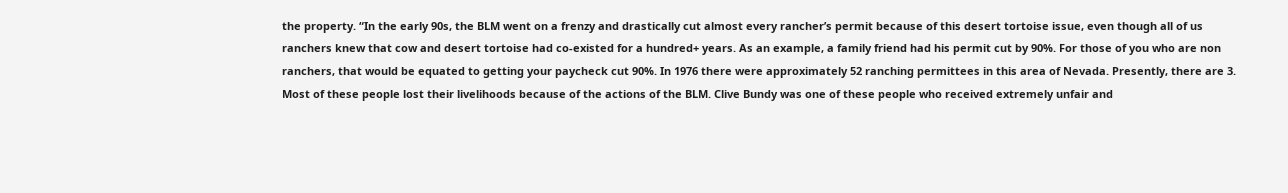the property. “In the early 90s, the BLM went on a frenzy and drastically cut almost every rancher’s permit because of this desert tortoise issue, even though all of us ranchers knew that cow and desert tortoise had co-existed for a hundred+ years. As an example, a family friend had his permit cut by 90%. For those of you who are non ranchers, that would be equated to getting your paycheck cut 90%. In 1976 there were approximately 52 ranching permittees in this area of Nevada. Presently, there are 3. Most of these people lost their livelihoods because of the actions of the BLM. Clive Bundy was one of these people who received extremely unfair and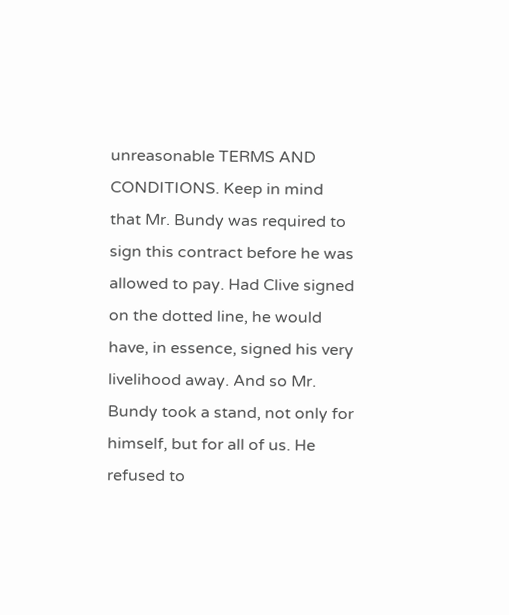unreasonable TERMS AND CONDITIONS. Keep in mind that Mr. Bundy was required to sign this contract before he was allowed to pay. Had Clive signed on the dotted line, he would have, in essence, signed his very livelihood away. And so Mr. Bundy took a stand, not only for himself, but for all of us. He refused to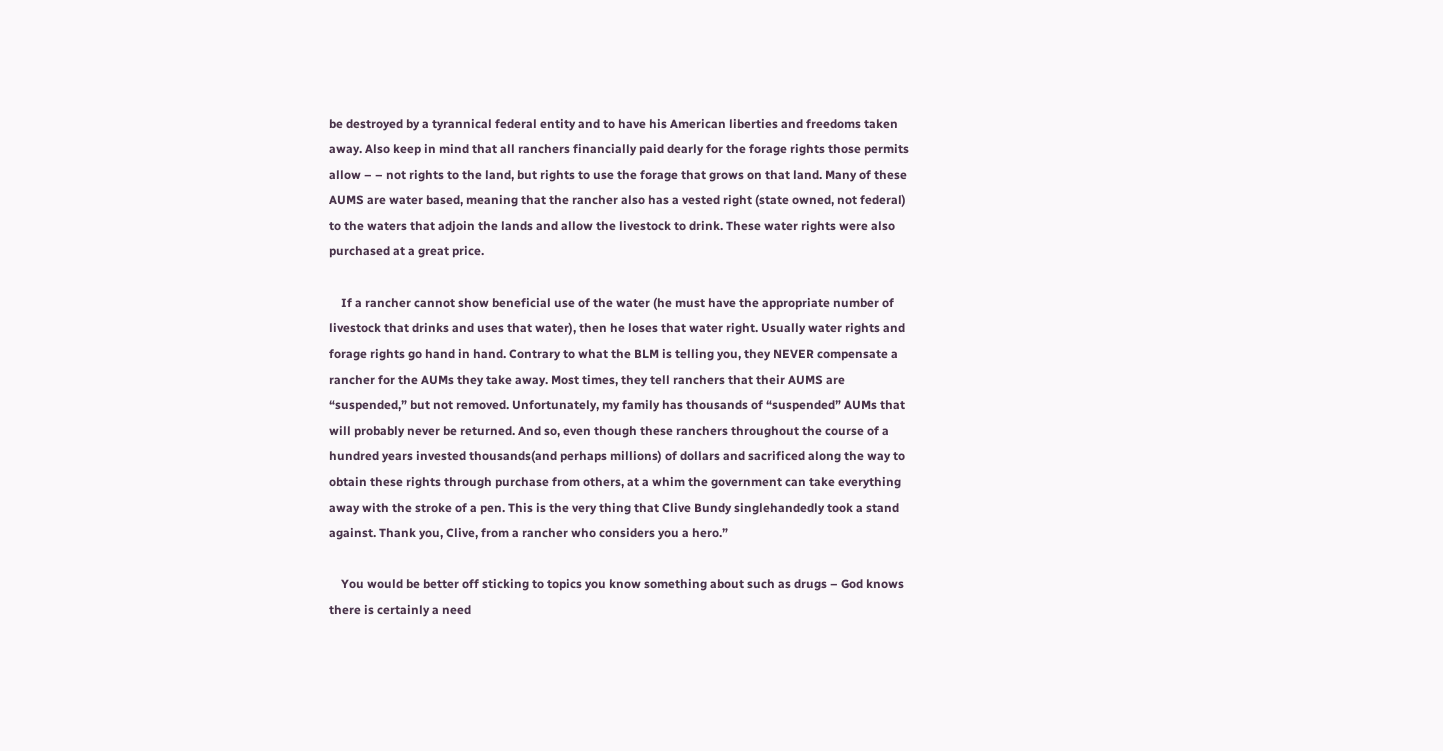be destroyed by a tyrannical federal entity and to have his American liberties and freedoms taken away. Also keep in mind that all ranchers financially paid dearly for the forage rights those permits allow – – not rights to the land, but rights to use the forage that grows on that land. Many of these AUMS are water based, meaning that the rancher also has a vested right (state owned, not federal) to the waters that adjoin the lands and allow the livestock to drink. These water rights were also purchased at a great price.

    If a rancher cannot show beneficial use of the water (he must have the appropriate number of livestock that drinks and uses that water), then he loses that water right. Usually water rights and forage rights go hand in hand. Contrary to what the BLM is telling you, they NEVER compensate a rancher for the AUMs they take away. Most times, they tell ranchers that their AUMS are “suspended,” but not removed. Unfortunately, my family has thousands of “suspended” AUMs that will probably never be returned. And so, even though these ranchers throughout the course of a hundred years invested thousands(and perhaps millions) of dollars and sacrificed along the way to obtain these rights through purchase from others, at a whim the government can take everything away with the stroke of a pen. This is the very thing that Clive Bundy singlehandedly took a stand against. Thank you, Clive, from a rancher who considers you a hero.”

    You would be better off sticking to topics you know something about such as drugs – God knows there is certainly a need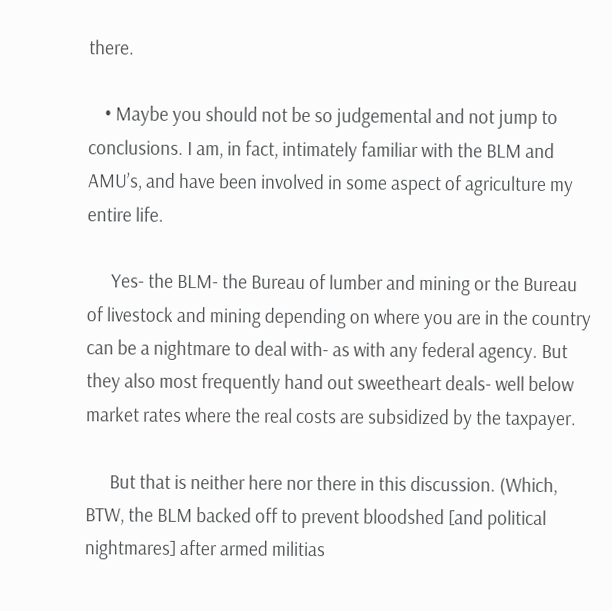there.

    • Maybe you should not be so judgemental and not jump to conclusions. I am, in fact, intimately familiar with the BLM and AMU’s, and have been involved in some aspect of agriculture my entire life.

      Yes- the BLM- the Bureau of lumber and mining or the Bureau of livestock and mining depending on where you are in the country can be a nightmare to deal with- as with any federal agency. But they also most frequently hand out sweetheart deals- well below market rates where the real costs are subsidized by the taxpayer.

      But that is neither here nor there in this discussion. (Which, BTW, the BLM backed off to prevent bloodshed [and political nightmares] after armed militias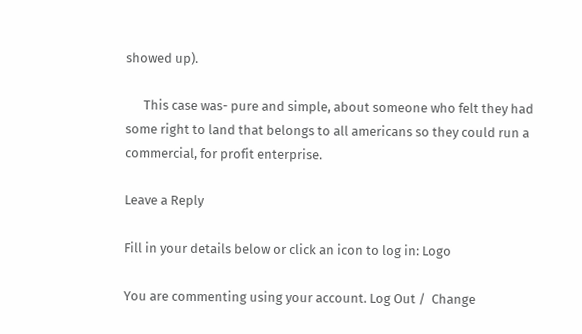showed up).

      This case was- pure and simple, about someone who felt they had some right to land that belongs to all americans so they could run a commercial, for profit enterprise.

Leave a Reply

Fill in your details below or click an icon to log in: Logo

You are commenting using your account. Log Out /  Change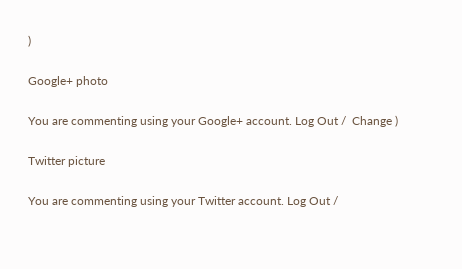)

Google+ photo

You are commenting using your Google+ account. Log Out /  Change )

Twitter picture

You are commenting using your Twitter account. Log Out /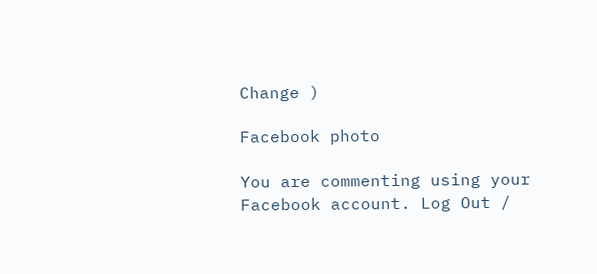Change )

Facebook photo

You are commenting using your Facebook account. Log Out /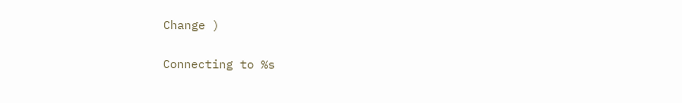Change )


Connecting to %s